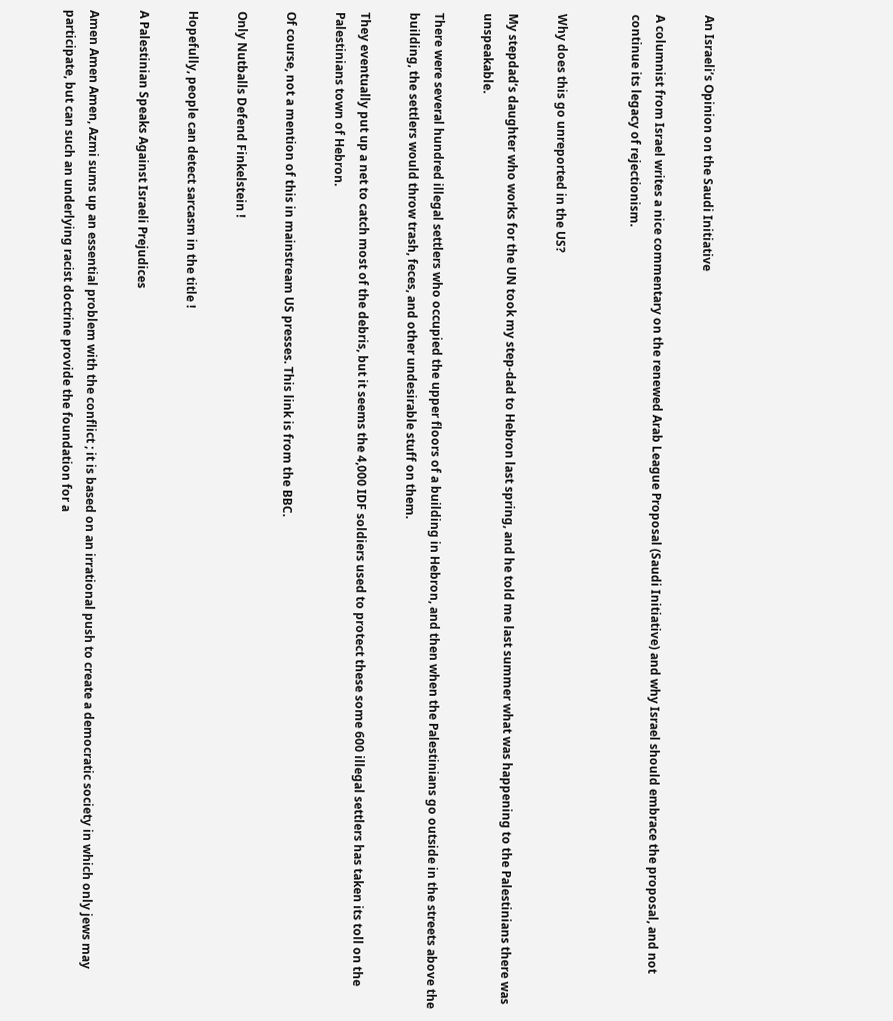An Israeli’s Opinion on the Saudi Initiative

A columnist from Israel writes a nice commentary on the renewed Arab League Proposal (Saudi Initiative) and why Israel should embrace the proposal, and not continue its legacy of rejectionism.


Why does this go unreported in the US?

My stepdad’s daughter who works for the UN took my step-dad to Hebron last spring, and he told me last summer what was happening to the Palestinians there was unspeakable.

There were several hundred illegal settlers who occupied the upper floors of a building in Hebron, and then when the Palestinians go outside in the streets above the building, the settlers would throw trash, feces, and other undesirable stuff on them.

They eventually put up a net to catch most of the debris, but it seems the 4,000 IDF soldiers used to protect these some 600 illegal settlers has taken its toll on the Palestinians town of Hebron.

Of course, not a mention of this in mainstream US presses. This link is from the BBC.

Only Nutballs Defend Finkelstein !

Hopefully, people can detect sarcasm in the title !

A Palestinian Speaks Against Israeli Prejudices

Amen Amen Amen, Azmi sums up an essential problem with the conflict ; it is based on an irrational push to create a democratic society in which only jews may participate, but can such an underlying racist doctrine provide the foundation for a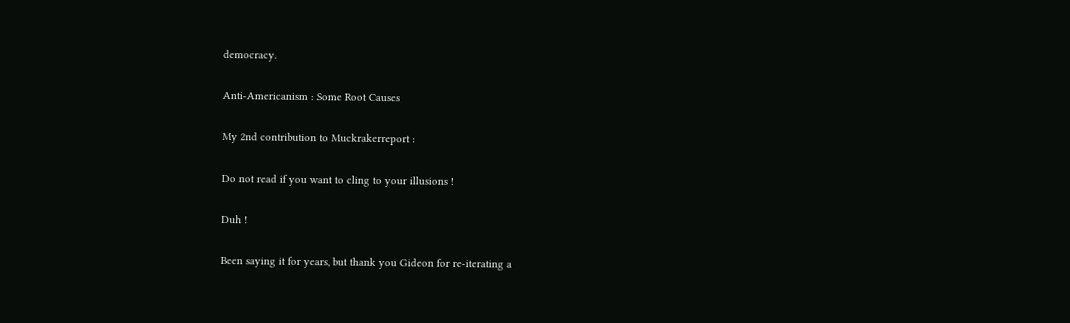democracy.

Anti-Americanism : Some Root Causes

My 2nd contribution to Muckrakerreport :

Do not read if you want to cling to your illusions !

Duh !

Been saying it for years, but thank you Gideon for re-iterating a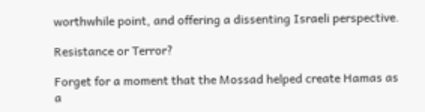worthwhile point, and offering a dissenting Israeli perspective.

Resistance or Terror?

Forget for a moment that the Mossad helped create Hamas as a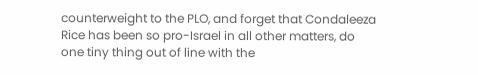counterweight to the PLO, and forget that Condaleeza Rice has been so pro-Israel in all other matters, do one tiny thing out of line with the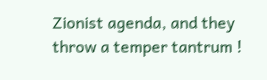Zionist agenda, and they throw a temper tantrum !